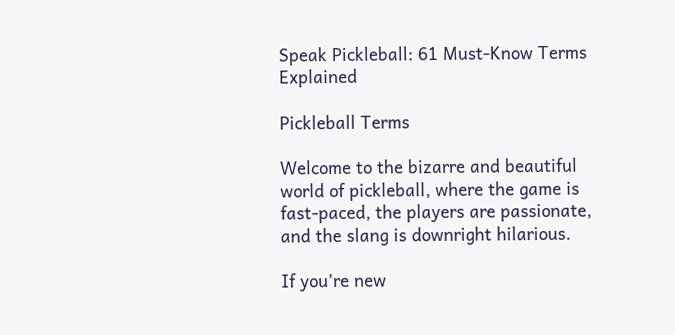Speak Pickleball: 61 Must-Know Terms Explained

Pickleball Terms

Welcome to the bizarre and beautiful world of pickleball, where the game is fast-paced, the players are passionate, and the slang is downright hilarious.

If you’re new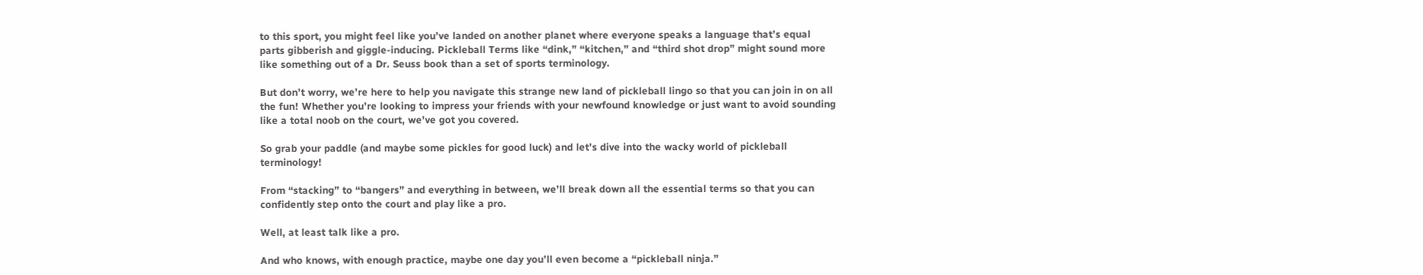to this sport, you might feel like you’ve landed on another planet where everyone speaks a language that’s equal parts gibberish and giggle-inducing. Pickleball Terms like “dink,” “kitchen,” and “third shot drop” might sound more like something out of a Dr. Seuss book than a set of sports terminology.

But don’t worry, we’re here to help you navigate this strange new land of pickleball lingo so that you can join in on all the fun! Whether you’re looking to impress your friends with your newfound knowledge or just want to avoid sounding like a total noob on the court, we’ve got you covered.

So grab your paddle (and maybe some pickles for good luck) and let’s dive into the wacky world of pickleball terminology!

From “stacking” to “bangers” and everything in between, we’ll break down all the essential terms so that you can confidently step onto the court and play like a pro.

Well, at least talk like a pro.

And who knows, with enough practice, maybe one day you’ll even become a “pickleball ninja.”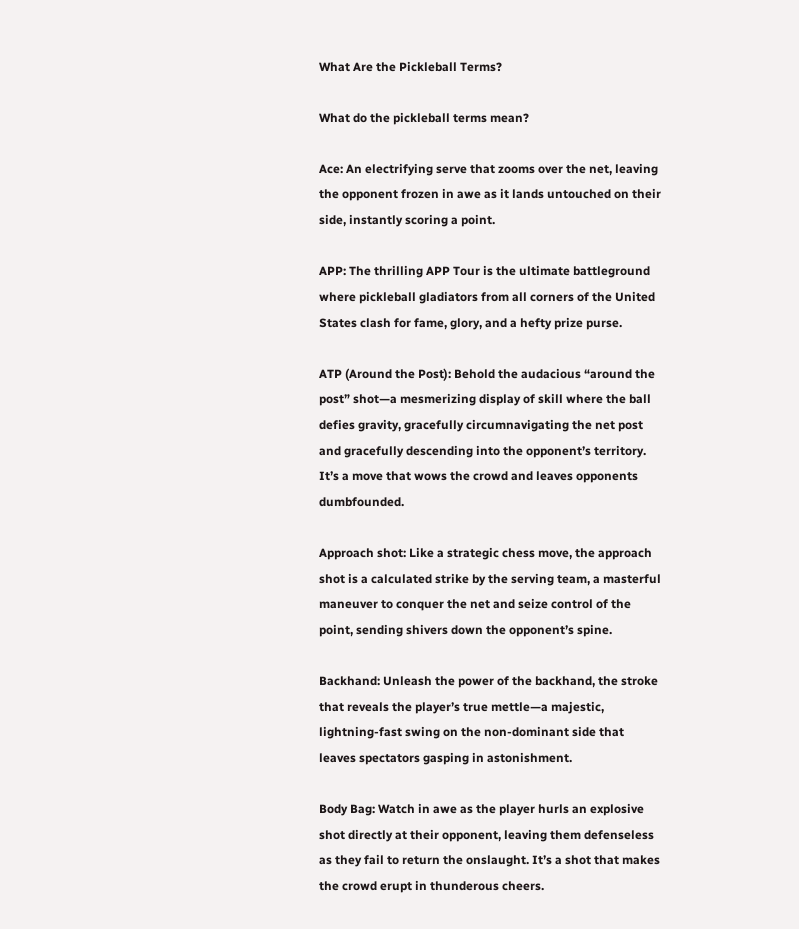What Are the Pickleball Terms?

What do the pickleball terms mean?

Ace: An electrifying serve that zooms over the net, leaving the opponent frozen in awe as it lands untouched on their side, instantly scoring a point.

APP: The thrilling APP Tour is the ultimate battleground where pickleball gladiators from all corners of the United States clash for fame, glory, and a hefty prize purse.

ATP (Around the Post): Behold the audacious “around the post” shot—a mesmerizing display of skill where the ball defies gravity, gracefully circumnavigating the net post and gracefully descending into the opponent’s territory. It’s a move that wows the crowd and leaves opponents dumbfounded.

Approach shot: Like a strategic chess move, the approach shot is a calculated strike by the serving team, a masterful maneuver to conquer the net and seize control of the point, sending shivers down the opponent’s spine.

Backhand: Unleash the power of the backhand, the stroke that reveals the player’s true mettle—a majestic, lightning-fast swing on the non-dominant side that leaves spectators gasping in astonishment.

Body Bag: Watch in awe as the player hurls an explosive shot directly at their opponent, leaving them defenseless as they fail to return the onslaught. It’s a shot that makes the crowd erupt in thunderous cheers.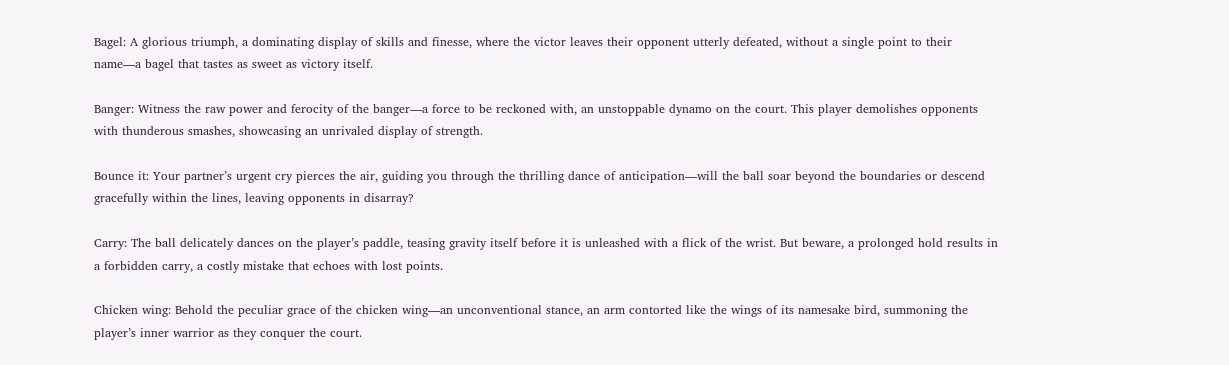Bagel: A glorious triumph, a dominating display of skills and finesse, where the victor leaves their opponent utterly defeated, without a single point to their name—a bagel that tastes as sweet as victory itself.

Banger: Witness the raw power and ferocity of the banger—a force to be reckoned with, an unstoppable dynamo on the court. This player demolishes opponents with thunderous smashes, showcasing an unrivaled display of strength.

Bounce it: Your partner’s urgent cry pierces the air, guiding you through the thrilling dance of anticipation—will the ball soar beyond the boundaries or descend gracefully within the lines, leaving opponents in disarray?

Carry: The ball delicately dances on the player’s paddle, teasing gravity itself before it is unleashed with a flick of the wrist. But beware, a prolonged hold results in a forbidden carry, a costly mistake that echoes with lost points.

Chicken wing: Behold the peculiar grace of the chicken wing—an unconventional stance, an arm contorted like the wings of its namesake bird, summoning the player’s inner warrior as they conquer the court.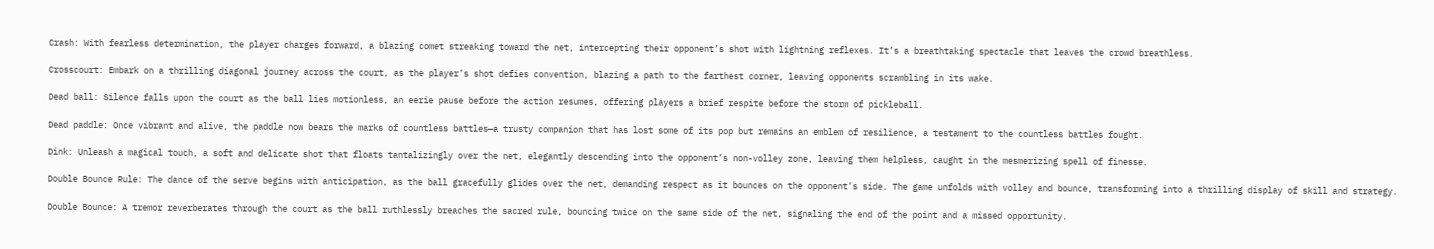Crash: With fearless determination, the player charges forward, a blazing comet streaking toward the net, intercepting their opponent’s shot with lightning reflexes. It’s a breathtaking spectacle that leaves the crowd breathless.

Crosscourt: Embark on a thrilling diagonal journey across the court, as the player’s shot defies convention, blazing a path to the farthest corner, leaving opponents scrambling in its wake.

Dead ball: Silence falls upon the court as the ball lies motionless, an eerie pause before the action resumes, offering players a brief respite before the storm of pickleball.

Dead paddle: Once vibrant and alive, the paddle now bears the marks of countless battles—a trusty companion that has lost some of its pop but remains an emblem of resilience, a testament to the countless battles fought.

Dink: Unleash a magical touch, a soft and delicate shot that floats tantalizingly over the net, elegantly descending into the opponent’s non-volley zone, leaving them helpless, caught in the mesmerizing spell of finesse.

Double Bounce Rule: The dance of the serve begins with anticipation, as the ball gracefully glides over the net, demanding respect as it bounces on the opponent’s side. The game unfolds with volley and bounce, transforming into a thrilling display of skill and strategy.

Double Bounce: A tremor reverberates through the court as the ball ruthlessly breaches the sacred rule, bouncing twice on the same side of the net, signaling the end of the point and a missed opportunity.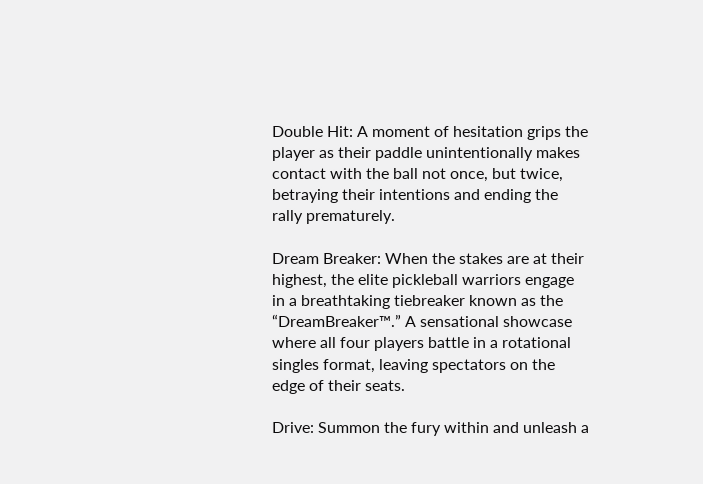Double Hit: A moment of hesitation grips the player as their paddle unintentionally makes contact with the ball not once, but twice, betraying their intentions and ending the rally prematurely.

Dream Breaker: When the stakes are at their highest, the elite pickleball warriors engage in a breathtaking tiebreaker known as the “DreamBreaker™.” A sensational showcase where all four players battle in a rotational singles format, leaving spectators on the edge of their seats.

Drive: Summon the fury within and unleash a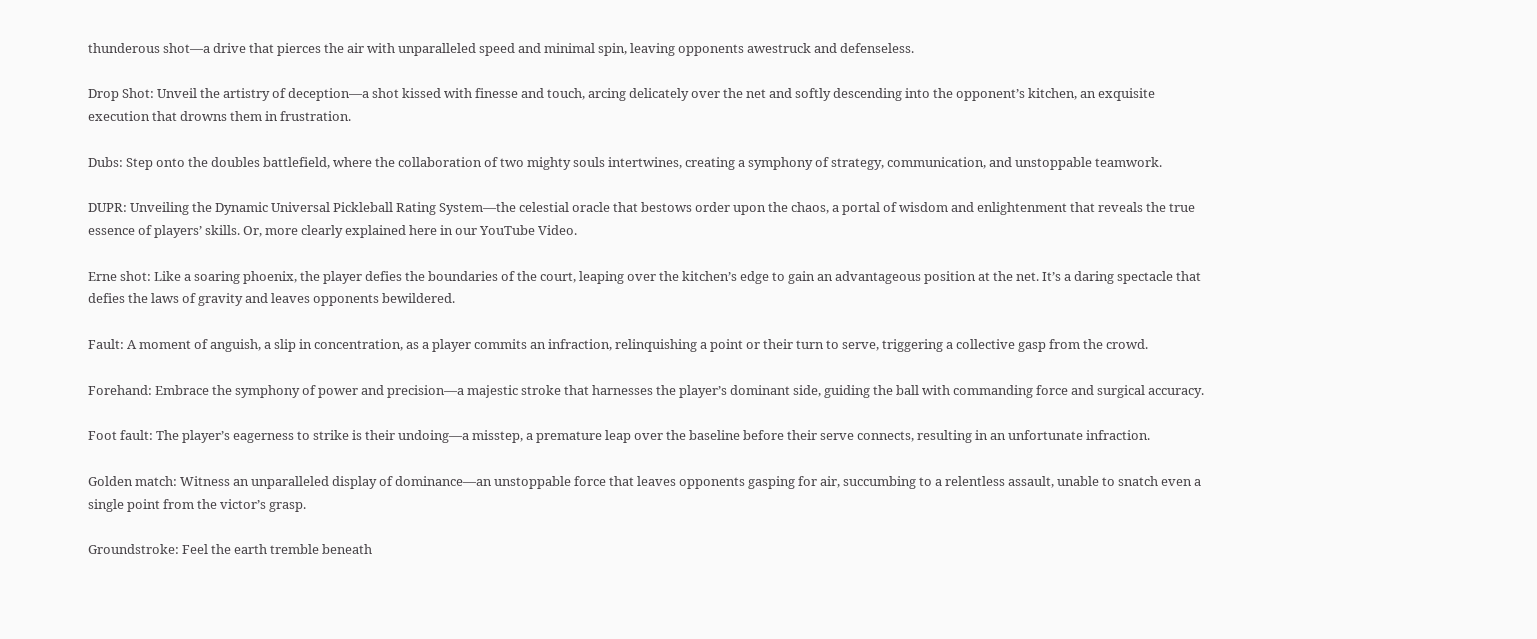thunderous shot—a drive that pierces the air with unparalleled speed and minimal spin, leaving opponents awestruck and defenseless.

Drop Shot: Unveil the artistry of deception—a shot kissed with finesse and touch, arcing delicately over the net and softly descending into the opponent’s kitchen, an exquisite execution that drowns them in frustration.

Dubs: Step onto the doubles battlefield, where the collaboration of two mighty souls intertwines, creating a symphony of strategy, communication, and unstoppable teamwork.

DUPR: Unveiling the Dynamic Universal Pickleball Rating System—the celestial oracle that bestows order upon the chaos, a portal of wisdom and enlightenment that reveals the true essence of players’ skills. Or, more clearly explained here in our YouTube Video.

Erne shot: Like a soaring phoenix, the player defies the boundaries of the court, leaping over the kitchen’s edge to gain an advantageous position at the net. It’s a daring spectacle that defies the laws of gravity and leaves opponents bewildered.

Fault: A moment of anguish, a slip in concentration, as a player commits an infraction, relinquishing a point or their turn to serve, triggering a collective gasp from the crowd.

Forehand: Embrace the symphony of power and precision—a majestic stroke that harnesses the player’s dominant side, guiding the ball with commanding force and surgical accuracy.

Foot fault: The player’s eagerness to strike is their undoing—a misstep, a premature leap over the baseline before their serve connects, resulting in an unfortunate infraction.

Golden match: Witness an unparalleled display of dominance—an unstoppable force that leaves opponents gasping for air, succumbing to a relentless assault, unable to snatch even a single point from the victor’s grasp.

Groundstroke: Feel the earth tremble beneath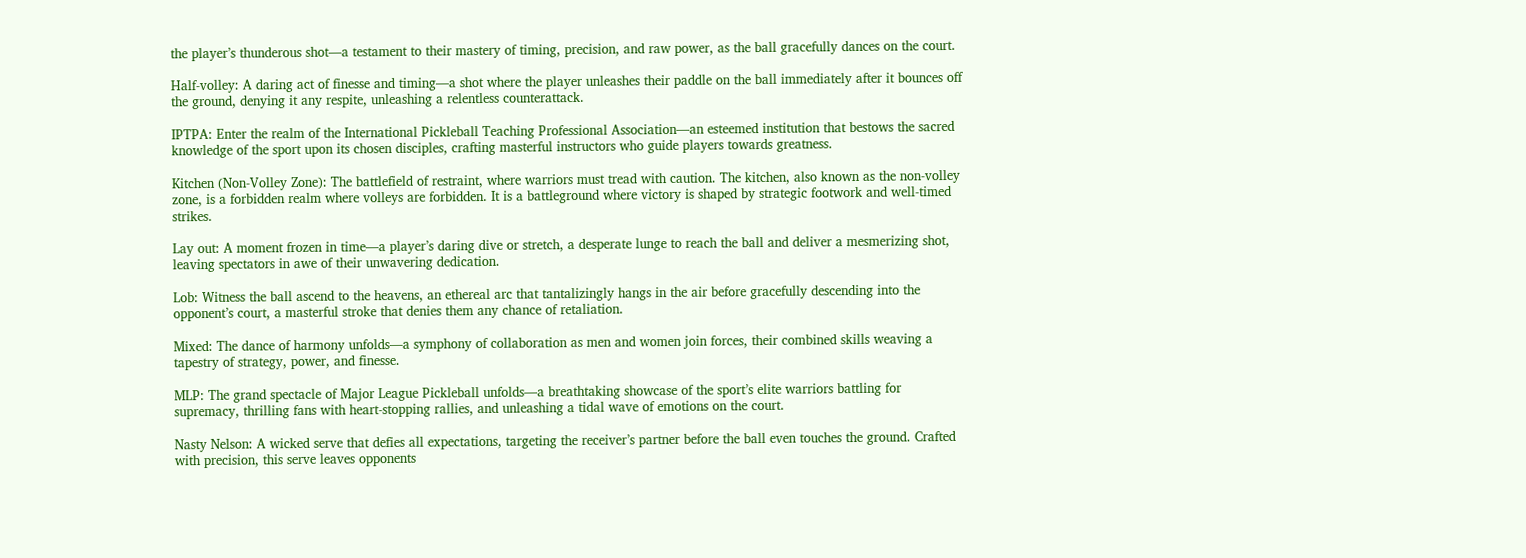the player’s thunderous shot—a testament to their mastery of timing, precision, and raw power, as the ball gracefully dances on the court.

Half-volley: A daring act of finesse and timing—a shot where the player unleashes their paddle on the ball immediately after it bounces off the ground, denying it any respite, unleashing a relentless counterattack.

IPTPA: Enter the realm of the International Pickleball Teaching Professional Association—an esteemed institution that bestows the sacred knowledge of the sport upon its chosen disciples, crafting masterful instructors who guide players towards greatness.

Kitchen (Non-Volley Zone): The battlefield of restraint, where warriors must tread with caution. The kitchen, also known as the non-volley zone, is a forbidden realm where volleys are forbidden. It is a battleground where victory is shaped by strategic footwork and well-timed strikes.

Lay out: A moment frozen in time—a player’s daring dive or stretch, a desperate lunge to reach the ball and deliver a mesmerizing shot, leaving spectators in awe of their unwavering dedication.

Lob: Witness the ball ascend to the heavens, an ethereal arc that tantalizingly hangs in the air before gracefully descending into the opponent’s court, a masterful stroke that denies them any chance of retaliation.

Mixed: The dance of harmony unfolds—a symphony of collaboration as men and women join forces, their combined skills weaving a tapestry of strategy, power, and finesse.

MLP: The grand spectacle of Major League Pickleball unfolds—a breathtaking showcase of the sport’s elite warriors battling for supremacy, thrilling fans with heart-stopping rallies, and unleashing a tidal wave of emotions on the court.

Nasty Nelson: A wicked serve that defies all expectations, targeting the receiver’s partner before the ball even touches the ground. Crafted with precision, this serve leaves opponents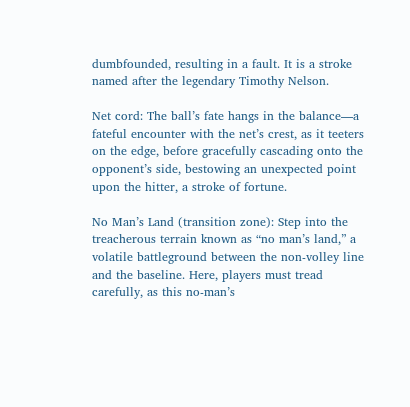dumbfounded, resulting in a fault. It is a stroke named after the legendary Timothy Nelson.

Net cord: The ball’s fate hangs in the balance—a fateful encounter with the net’s crest, as it teeters on the edge, before gracefully cascading onto the opponent’s side, bestowing an unexpected point upon the hitter, a stroke of fortune.

No Man’s Land (transition zone): Step into the treacherous terrain known as “no man’s land,” a volatile battleground between the non-volley line and the baseline. Here, players must tread carefully, as this no-man’s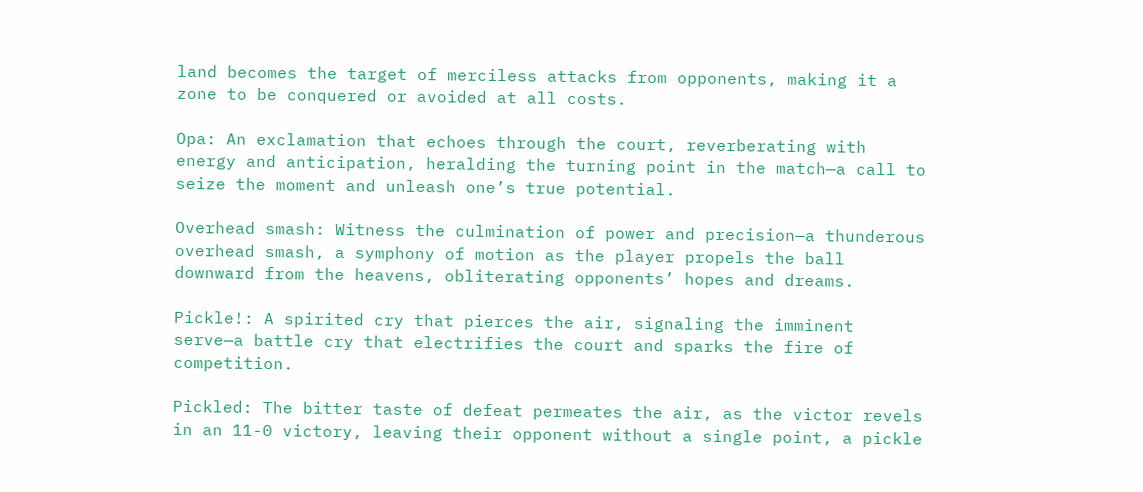land becomes the target of merciless attacks from opponents, making it a zone to be conquered or avoided at all costs.

Opa: An exclamation that echoes through the court, reverberating with energy and anticipation, heralding the turning point in the match—a call to seize the moment and unleash one’s true potential.

Overhead smash: Witness the culmination of power and precision—a thunderous overhead smash, a symphony of motion as the player propels the ball downward from the heavens, obliterating opponents’ hopes and dreams.

Pickle!: A spirited cry that pierces the air, signaling the imminent serve—a battle cry that electrifies the court and sparks the fire of competition.

Pickled: The bitter taste of defeat permeates the air, as the victor revels in an 11-0 victory, leaving their opponent without a single point, a pickle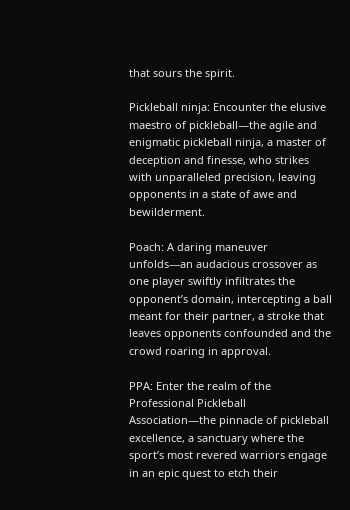that sours the spirit.

Pickleball ninja: Encounter the elusive maestro of pickleball—the agile and enigmatic pickleball ninja, a master of deception and finesse, who strikes with unparalleled precision, leaving opponents in a state of awe and bewilderment.

Poach: A daring maneuver unfolds—an audacious crossover as one player swiftly infiltrates the opponent’s domain, intercepting a ball meant for their partner, a stroke that leaves opponents confounded and the crowd roaring in approval.

PPA: Enter the realm of the Professional Pickleball Association—the pinnacle of pickleball excellence, a sanctuary where the sport’s most revered warriors engage in an epic quest to etch their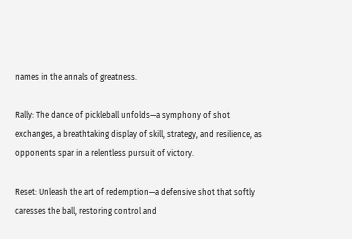names in the annals of greatness.

Rally: The dance of pickleball unfolds—a symphony of shot exchanges, a breathtaking display of skill, strategy, and resilience, as opponents spar in a relentless pursuit of victory.

Reset: Unleash the art of redemption—a defensive shot that softly caresses the ball, restoring control and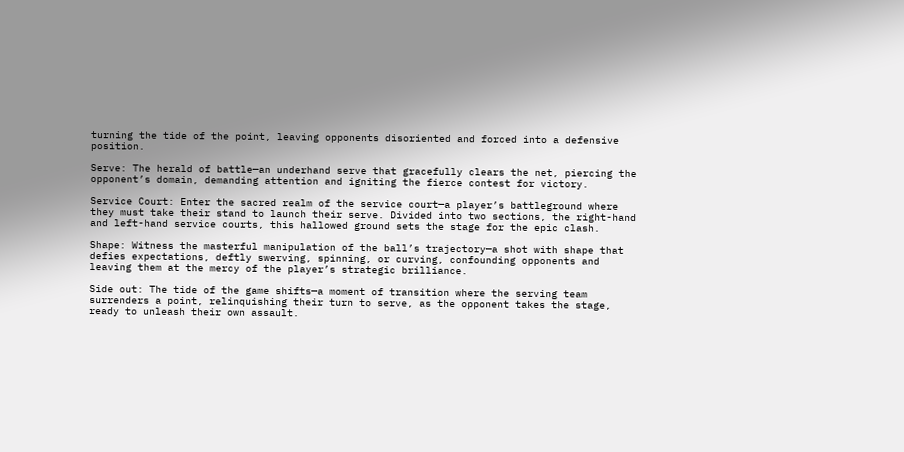turning the tide of the point, leaving opponents disoriented and forced into a defensive position.

Serve: The herald of battle—an underhand serve that gracefully clears the net, piercing the opponent’s domain, demanding attention and igniting the fierce contest for victory.

Service Court: Enter the sacred realm of the service court—a player’s battleground where they must take their stand to launch their serve. Divided into two sections, the right-hand and left-hand service courts, this hallowed ground sets the stage for the epic clash.

Shape: Witness the masterful manipulation of the ball’s trajectory—a shot with shape that defies expectations, deftly swerving, spinning, or curving, confounding opponents and leaving them at the mercy of the player’s strategic brilliance.

Side out: The tide of the game shifts—a moment of transition where the serving team surrenders a point, relinquishing their turn to serve, as the opponent takes the stage, ready to unleash their own assault.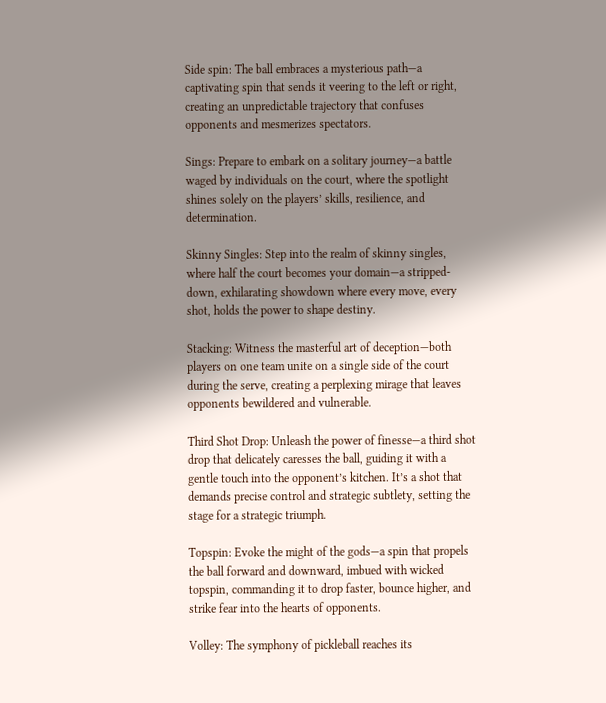Side spin: The ball embraces a mysterious path—a captivating spin that sends it veering to the left or right, creating an unpredictable trajectory that confuses opponents and mesmerizes spectators.

Sings: Prepare to embark on a solitary journey—a battle waged by individuals on the court, where the spotlight shines solely on the players’ skills, resilience, and determination.

Skinny Singles: Step into the realm of skinny singles, where half the court becomes your domain—a stripped-down, exhilarating showdown where every move, every shot, holds the power to shape destiny.

Stacking: Witness the masterful art of deception—both players on one team unite on a single side of the court during the serve, creating a perplexing mirage that leaves opponents bewildered and vulnerable.

Third Shot Drop: Unleash the power of finesse—a third shot drop that delicately caresses the ball, guiding it with a gentle touch into the opponent’s kitchen. It’s a shot that demands precise control and strategic subtlety, setting the stage for a strategic triumph.

Topspin: Evoke the might of the gods—a spin that propels the ball forward and downward, imbued with wicked topspin, commanding it to drop faster, bounce higher, and strike fear into the hearts of opponents.

Volley: The symphony of pickleball reaches its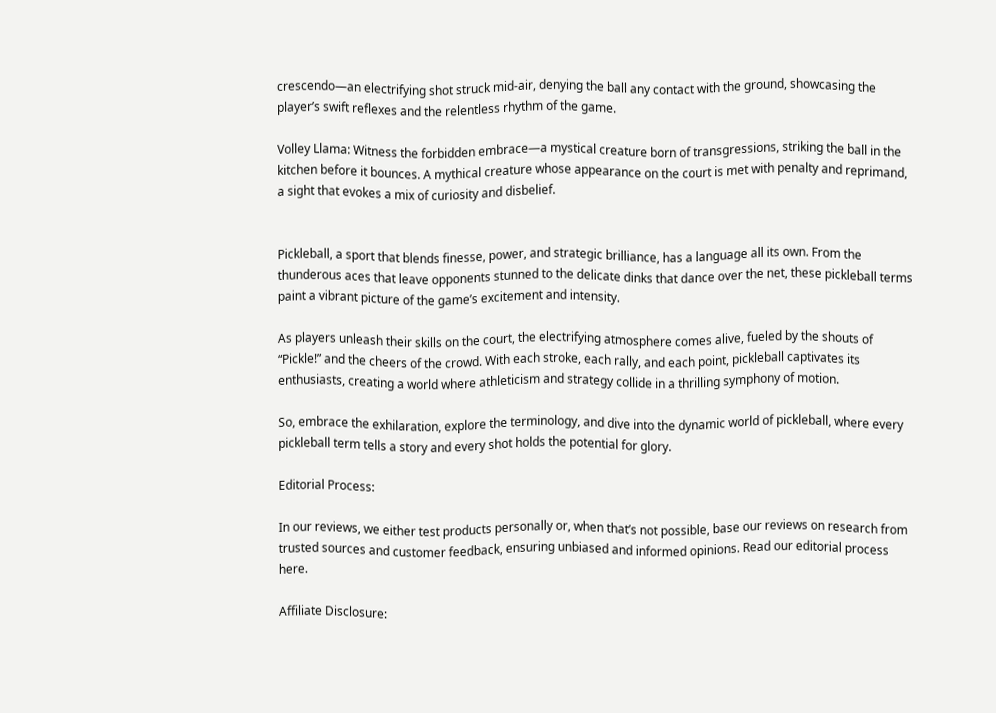crescendo—an electrifying shot struck mid-air, denying the ball any contact with the ground, showcasing the player’s swift reflexes and the relentless rhythm of the game.

Volley Llama: Witness the forbidden embrace—a mystical creature born of transgressions, striking the ball in the kitchen before it bounces. A mythical creature whose appearance on the court is met with penalty and reprimand, a sight that evokes a mix of curiosity and disbelief.


Pickleball, a sport that blends finesse, power, and strategic brilliance, has a language all its own. From the thunderous aces that leave opponents stunned to the delicate dinks that dance over the net, these pickleball terms paint a vibrant picture of the game’s excitement and intensity.

As players unleash their skills on the court, the electrifying atmosphere comes alive, fueled by the shouts of “Pickle!” and the cheers of the crowd. With each stroke, each rally, and each point, pickleball captivates its enthusiasts, creating a world where athleticism and strategy collide in a thrilling symphony of motion.

So, embrace the exhilaration, explore the terminology, and dive into the dynamic world of pickleball, where every pickleball term tells a story and every shot holds the potential for glory.

Editorial Process:

In our reviews, we either test products personally or, when that’s not possible, base our reviews on research from trusted sources and customer feedback, ensuring unbiased and informed opinions. Read our editorial process here.

Affiliate Disclosure: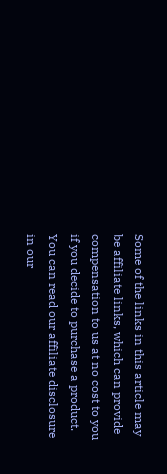Some of the links in this article may be affiliate links, which can provide compensation to us at no cost to you if you decide to purchase a product. You can read our affiliate disclosure in our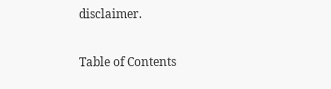disclaimer.

Table of Contents